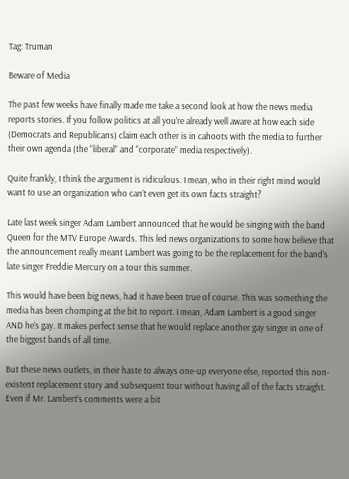Tag: Truman

Beware of Media

The past few weeks have finally made me take a second look at how the news media reports stories. If you follow politics at all you’re already well aware at how each side (Democrats and Republicans) claim each other is in cahoots with the media to further their own agenda (the “liberal” and “corporate” media respectively).

Quite frankly, I think the argument is ridiculous. I mean, who in their right mind would want to use an organization who can’t even get its own facts straight?

Late last week singer Adam Lambert announced that he would be singing with the band Queen for the MTV Europe Awards. This led news organizations to some how believe that the announcement really meant Lambert was going to be the replacement for the band’s late singer Freddie Mercury on a tour this summer.

This would have been big news, had it have been true of course. This was something the media has been chomping at the bit to report. I mean, Adam Lambert is a good singer AND he’s gay. It makes perfect sense that he would replace another gay singer in one of the biggest bands of all time.

But these news outlets, in their haste to always one-up everyone else, reported this non-existent replacement story and subsequent tour without having all of the facts straight. Even if Mr. Lambert’s comments were a bit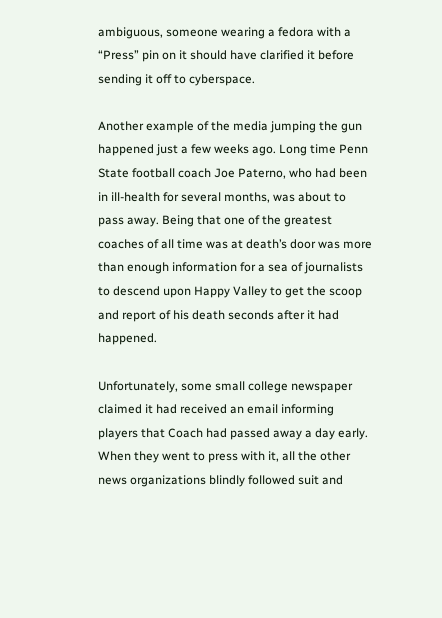ambiguous, someone wearing a fedora with a “Press” pin on it should have clarified it before sending it off to cyberspace.

Another example of the media jumping the gun happened just a few weeks ago. Long time Penn State football coach Joe Paterno, who had been in ill-health for several months, was about to pass away. Being that one of the greatest coaches of all time was at death’s door was more than enough information for a sea of journalists to descend upon Happy Valley to get the scoop and report of his death seconds after it had happened.

Unfortunately, some small college newspaper claimed it had received an email informing players that Coach had passed away a day early. When they went to press with it, all the other news organizations blindly followed suit and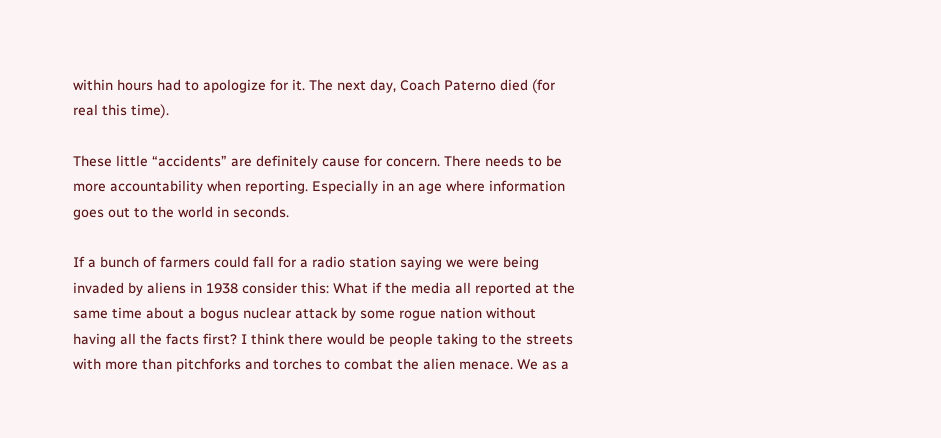within hours had to apologize for it. The next day, Coach Paterno died (for real this time).

These little “accidents” are definitely cause for concern. There needs to be more accountability when reporting. Especially in an age where information goes out to the world in seconds.

If a bunch of farmers could fall for a radio station saying we were being invaded by aliens in 1938 consider this: What if the media all reported at the same time about a bogus nuclear attack by some rogue nation without having all the facts first? I think there would be people taking to the streets with more than pitchforks and torches to combat the alien menace. We as a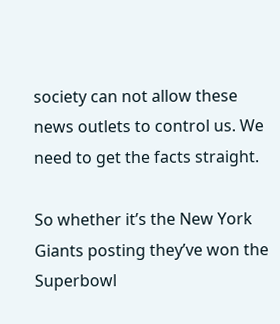society can not allow these news outlets to control us. We need to get the facts straight.

So whether it’s the New York Giants posting they’ve won the Superbowl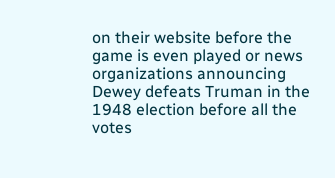on their website before the game is even played or news organizations announcing Dewey defeats Truman in the 1948 election before all the votes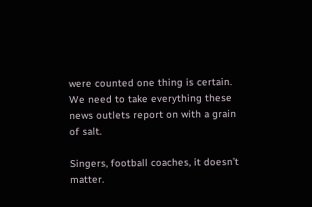were counted one thing is certain. We need to take everything these news outlets report on with a grain of salt.

Singers, football coaches, it doesn’t matter.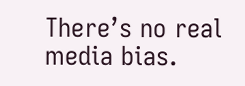There’s no real media bias.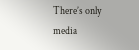There’s only media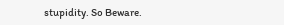stupidity. So Beware.